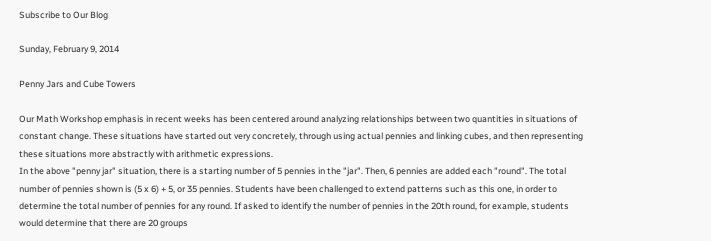Subscribe to Our Blog

Sunday, February 9, 2014

Penny Jars and Cube Towers

Our Math Workshop emphasis in recent weeks has been centered around analyzing relationships between two quantities in situations of constant change. These situations have started out very concretely, through using actual pennies and linking cubes, and then representing these situations more abstractly with arithmetic expressions.
In the above "penny jar" situation, there is a starting number of 5 pennies in the "jar". Then, 6 pennies are added each "round". The total number of pennies shown is (5 x 6) + 5, or 35 pennies. Students have been challenged to extend patterns such as this one, in order to determine the total number of pennies for any round. If asked to identify the number of pennies in the 20th round, for example, students would determine that there are 20 groups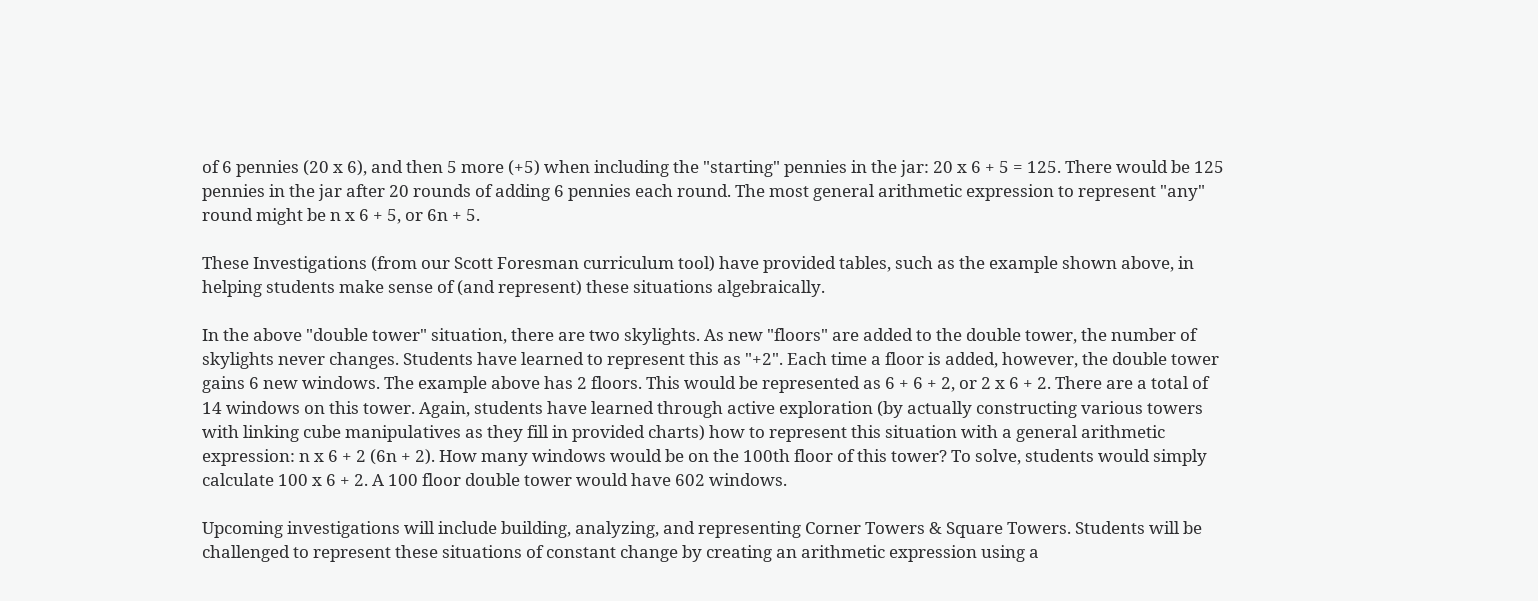of 6 pennies (20 x 6), and then 5 more (+5) when including the "starting" pennies in the jar: 20 x 6 + 5 = 125. There would be 125 pennies in the jar after 20 rounds of adding 6 pennies each round. The most general arithmetic expression to represent "any" round might be n x 6 + 5, or 6n + 5.

These Investigations (from our Scott Foresman curriculum tool) have provided tables, such as the example shown above, in helping students make sense of (and represent) these situations algebraically.

In the above "double tower" situation, there are two skylights. As new "floors" are added to the double tower, the number of skylights never changes. Students have learned to represent this as "+2". Each time a floor is added, however, the double tower gains 6 new windows. The example above has 2 floors. This would be represented as 6 + 6 + 2, or 2 x 6 + 2. There are a total of 14 windows on this tower. Again, students have learned through active exploration (by actually constructing various towers with linking cube manipulatives as they fill in provided charts) how to represent this situation with a general arithmetic expression: n x 6 + 2 (6n + 2). How many windows would be on the 100th floor of this tower? To solve, students would simply calculate 100 x 6 + 2. A 100 floor double tower would have 602 windows.

Upcoming investigations will include building, analyzing, and representing Corner Towers & Square Towers. Students will be challenged to represent these situations of constant change by creating an arithmetic expression using a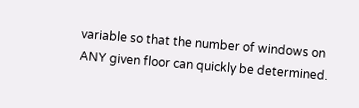variable so that the number of windows on ANY given floor can quickly be determined.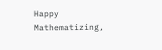Happy Mathematizing,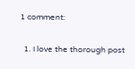1 comment:

  1. I love the thorough post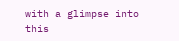with a glimpse into this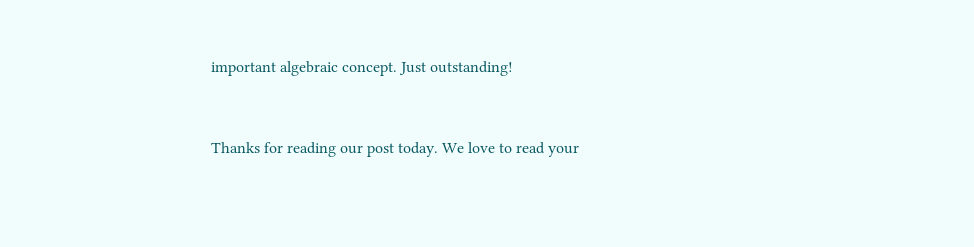important algebraic concept. Just outstanding!


Thanks for reading our post today. We love to read your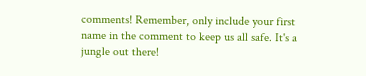comments! Remember, only include your first name in the comment to keep us all safe. It's a jungle out there!